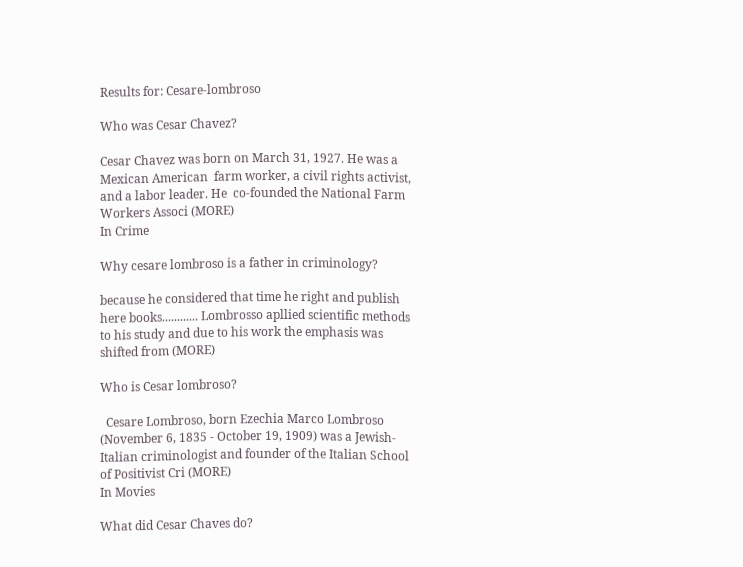Results for: Cesare-lombroso

Who was Cesar Chavez?

Cesar Chavez was born on March 31, 1927. He was a Mexican American  farm worker, a civil rights activist, and a labor leader. He  co-founded the National Farm Workers Associ (MORE)
In Crime

Why cesare lombroso is a father in criminology?

because he considered that time he right and publish here books............ Lombrosso apllied scientific methods to his study and due to his work the emphasis was shifted from (MORE)

Who is Cesar lombroso?

  Cesare Lombroso, born Ezechia Marco Lombroso (November 6, 1835 - October 19, 1909) was a Jewish-Italian criminologist and founder of the Italian School of Positivist Cri (MORE)
In Movies

What did Cesar Chaves do?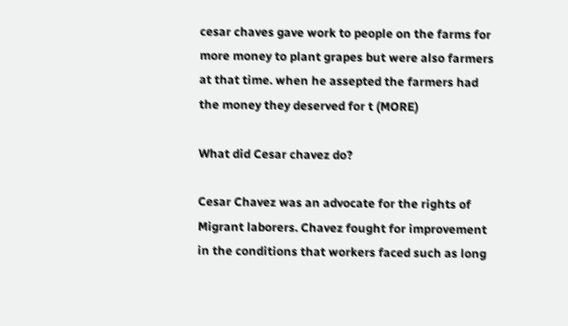cesar chaves gave work to people on the farms for more money to plant grapes but were also farmers at that time. when he assepted the farmers had the money they deserved for t (MORE)

What did Cesar chavez do?

Cesar Chavez was an advocate for the rights of Migrant laborers. Chavez fought for improvement in the conditions that workers faced such as long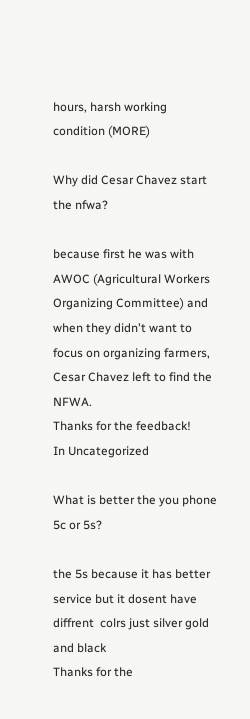hours, harsh working condition (MORE)

Why did Cesar Chavez start the nfwa?

because first he was with AWOC (Agricultural Workers Organizing Committee) and when they didn't want to focus on organizing farmers, Cesar Chavez left to find the NFWA.
Thanks for the feedback!
In Uncategorized

What is better the you phone 5c or 5s?

the 5s because it has better service but it dosent have diffrent  colrs just silver gold and black
Thanks for the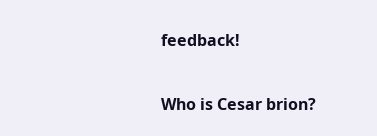feedback!

Who is Cesar brion?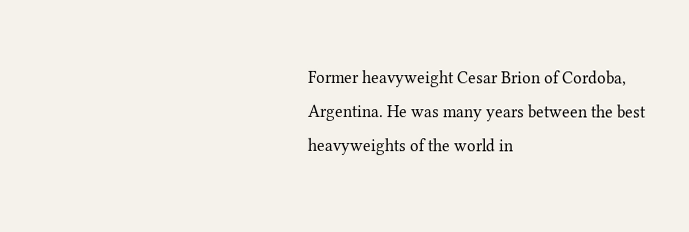Former heavyweight Cesar Brion of Cordoba, Argentina. He was many years between the best heavyweights of the world in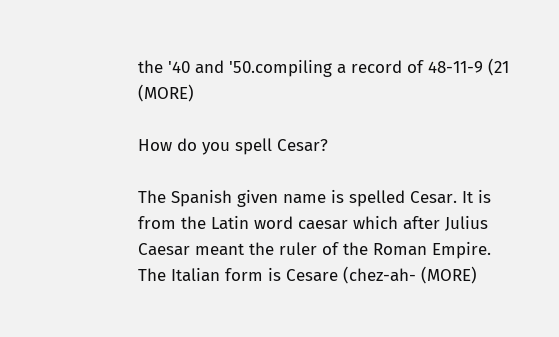the '40 and '50.compiling a record of 48-11-9 (21 (MORE)

How do you spell Cesar?

The Spanish given name is spelled Cesar. It is from the Latin word caesar which after Julius Caesar meant the ruler of the Roman Empire. The Italian form is Cesare (chez-ah- (MORE)